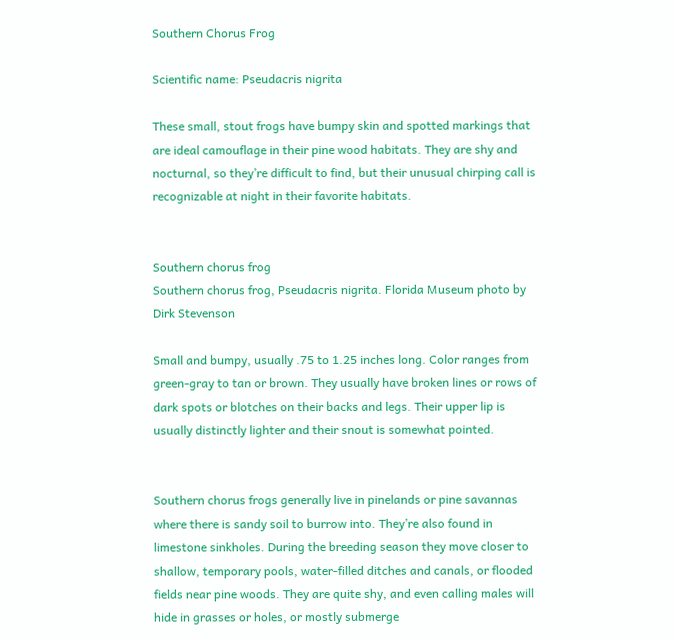Southern Chorus Frog

Scientific name: Pseudacris nigrita

These small, stout frogs have bumpy skin and spotted markings that are ideal camouflage in their pine wood habitats. They are shy and nocturnal, so they’re difficult to find, but their unusual chirping call is recognizable at night in their favorite habitats.


Southern chorus frog
Southern chorus frog, Pseudacris nigrita. Florida Museum photo by Dirk Stevenson

Small and bumpy, usually .75 to 1.25 inches long. Color ranges from green-gray to tan or brown. They usually have broken lines or rows of dark spots or blotches on their backs and legs. Their upper lip is usually distinctly lighter and their snout is somewhat pointed.


Southern chorus frogs generally live in pinelands or pine savannas where there is sandy soil to burrow into. They’re also found in limestone sinkholes. During the breeding season they move closer to shallow, temporary pools, water-filled ditches and canals, or flooded fields near pine woods. They are quite shy, and even calling males will hide in grasses or holes, or mostly submerge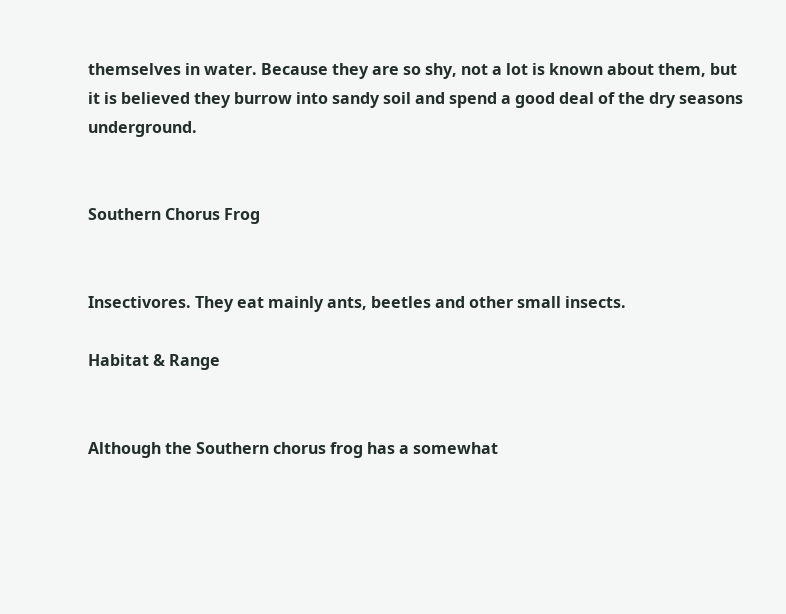themselves in water. Because they are so shy, not a lot is known about them, but it is believed they burrow into sandy soil and spend a good deal of the dry seasons underground.


Southern Chorus Frog


Insectivores. They eat mainly ants, beetles and other small insects.

Habitat & Range


Although the Southern chorus frog has a somewhat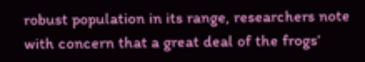robust population in its range, researchers note with concern that a great deal of the frogs’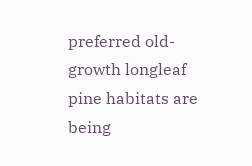preferred old-growth longleaf pine habitats are being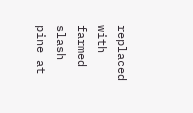replaced with farmed slash pine at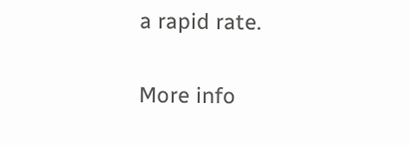a rapid rate.

More info